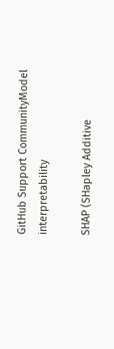GitHub Support CommunityModel interpretability

SHAP (SHapley Additive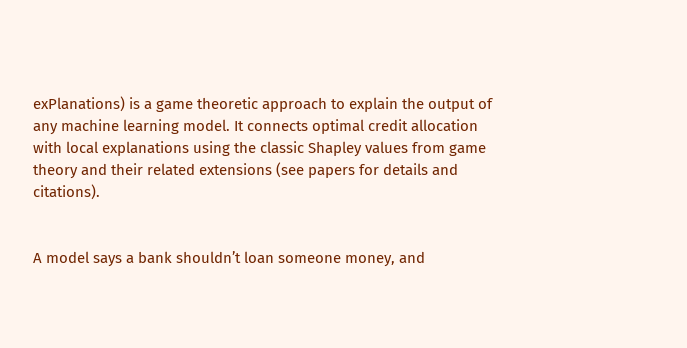exPlanations) is a game theoretic approach to explain the output of any machine learning model. It connects optimal credit allocation with local explanations using the classic Shapley values from game theory and their related extensions (see papers for details and citations).


A model says a bank shouldn’t loan someone money, and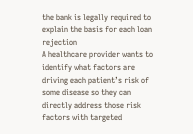the bank is legally required to explain the basis for each loan rejection
A healthcare provider wants to identify what factors are driving each patient’s risk of some disease so they can directly address those risk factors with targeted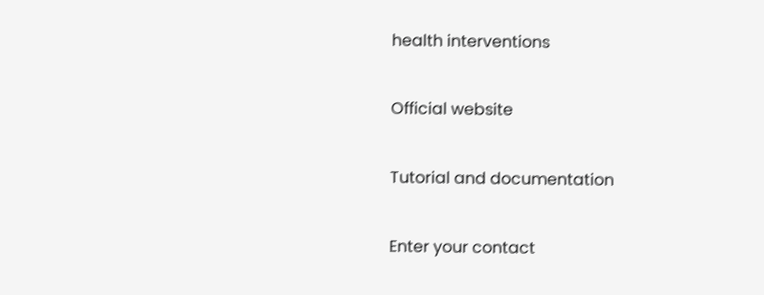health interventions

Official website

Tutorial and documentation

Enter your contact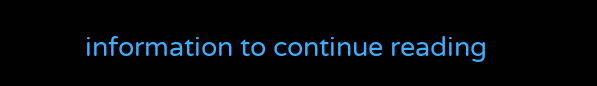information to continue reading